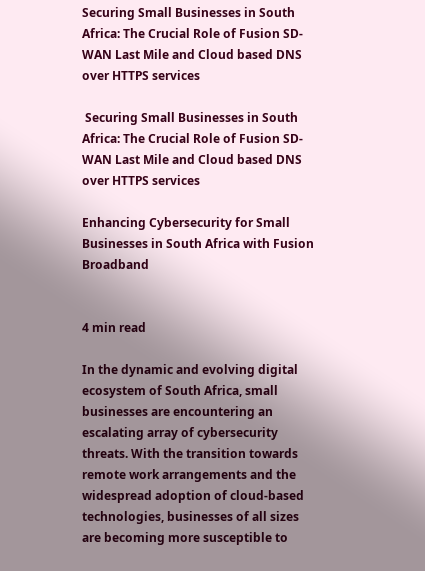Securing Small Businesses in South Africa: The Crucial Role of Fusion SD-WAN Last Mile and Cloud based DNS over HTTPS services

 Securing Small Businesses in South Africa: The Crucial Role of Fusion SD-WAN Last Mile and Cloud based DNS over HTTPS services

Enhancing Cybersecurity for Small Businesses in South Africa with Fusion Broadband


4 min read

In the dynamic and evolving digital ecosystem of South Africa, small businesses are encountering an escalating array of cybersecurity threats. With the transition towards remote work arrangements and the widespread adoption of cloud-based technologies, businesses of all sizes are becoming more susceptible to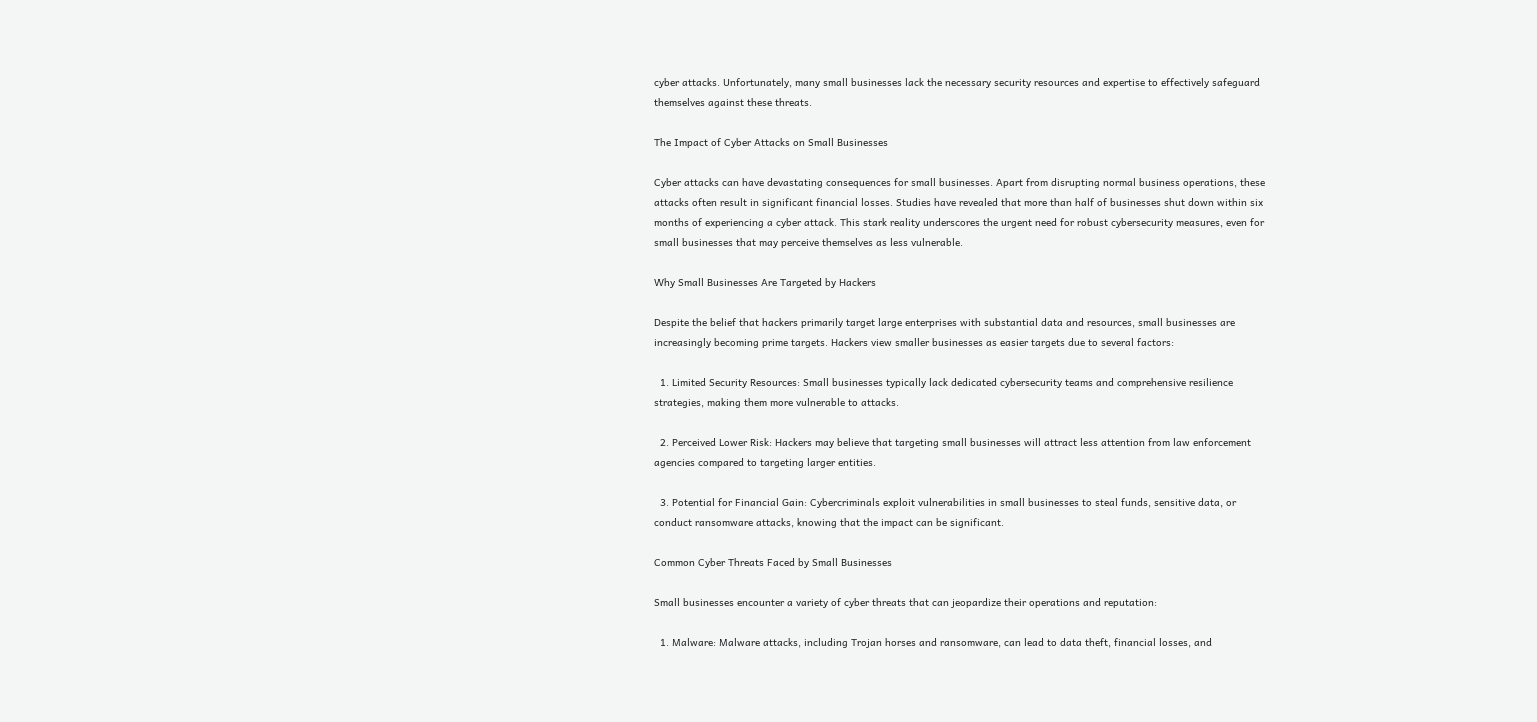cyber attacks. Unfortunately, many small businesses lack the necessary security resources and expertise to effectively safeguard themselves against these threats.

The Impact of Cyber Attacks on Small Businesses

Cyber attacks can have devastating consequences for small businesses. Apart from disrupting normal business operations, these attacks often result in significant financial losses. Studies have revealed that more than half of businesses shut down within six months of experiencing a cyber attack. This stark reality underscores the urgent need for robust cybersecurity measures, even for small businesses that may perceive themselves as less vulnerable.

Why Small Businesses Are Targeted by Hackers

Despite the belief that hackers primarily target large enterprises with substantial data and resources, small businesses are increasingly becoming prime targets. Hackers view smaller businesses as easier targets due to several factors:

  1. Limited Security Resources: Small businesses typically lack dedicated cybersecurity teams and comprehensive resilience strategies, making them more vulnerable to attacks.

  2. Perceived Lower Risk: Hackers may believe that targeting small businesses will attract less attention from law enforcement agencies compared to targeting larger entities.

  3. Potential for Financial Gain: Cybercriminals exploit vulnerabilities in small businesses to steal funds, sensitive data, or conduct ransomware attacks, knowing that the impact can be significant.

Common Cyber Threats Faced by Small Businesses

Small businesses encounter a variety of cyber threats that can jeopardize their operations and reputation:

  1. Malware: Malware attacks, including Trojan horses and ransomware, can lead to data theft, financial losses, and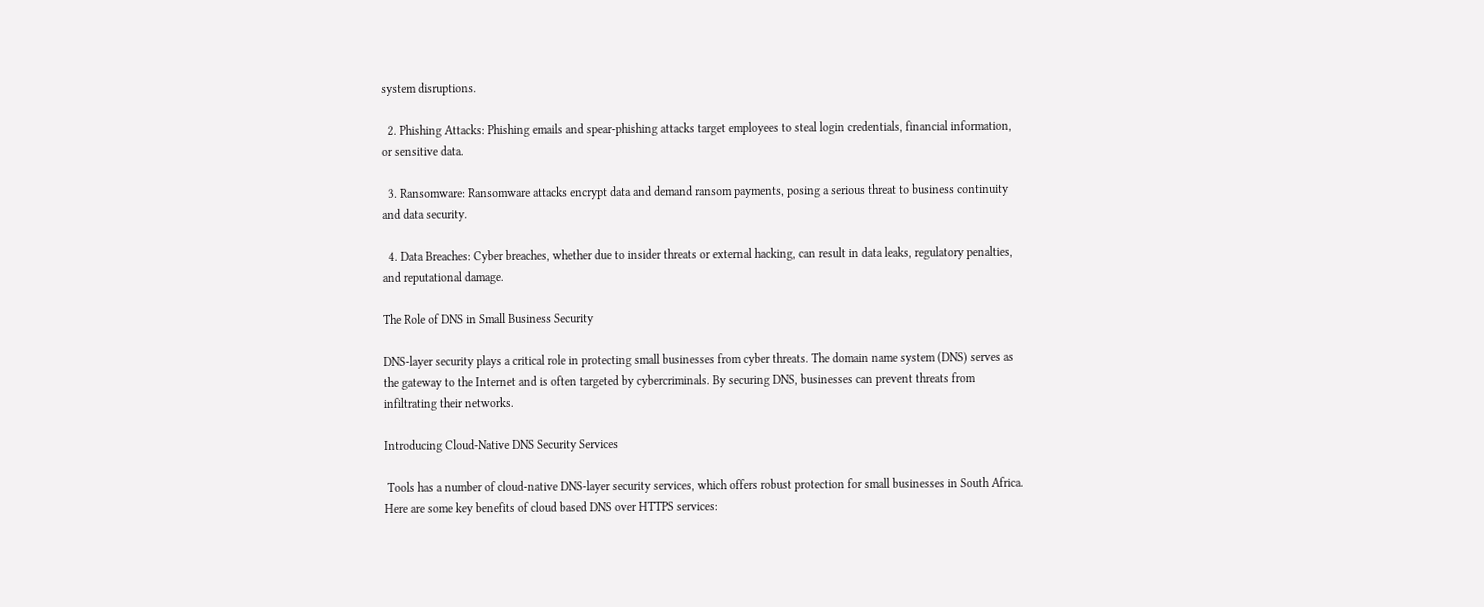system disruptions.

  2. Phishing Attacks: Phishing emails and spear-phishing attacks target employees to steal login credentials, financial information, or sensitive data.

  3. Ransomware: Ransomware attacks encrypt data and demand ransom payments, posing a serious threat to business continuity and data security.

  4. Data Breaches: Cyber breaches, whether due to insider threats or external hacking, can result in data leaks, regulatory penalties, and reputational damage.

The Role of DNS in Small Business Security

DNS-layer security plays a critical role in protecting small businesses from cyber threats. The domain name system (DNS) serves as the gateway to the Internet and is often targeted by cybercriminals. By securing DNS, businesses can prevent threats from infiltrating their networks.

Introducing Cloud-Native DNS Security Services

 Tools has a number of cloud-native DNS-layer security services, which offers robust protection for small businesses in South Africa. Here are some key benefits of cloud based DNS over HTTPS services: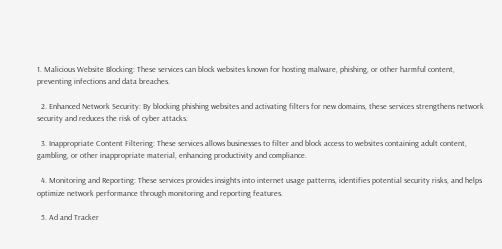1. Malicious Website Blocking: These services can block websites known for hosting malware, phishing, or other harmful content, preventing infections and data breaches.

  2. Enhanced Network Security: By blocking phishing websites and activating filters for new domains, these services strengthens network security and reduces the risk of cyber attacks.

  3. Inappropriate Content Filtering: These services allows businesses to filter and block access to websites containing adult content, gambling, or other inappropriate material, enhancing productivity and compliance.

  4. Monitoring and Reporting: These services provides insights into internet usage patterns, identifies potential security risks, and helps optimize network performance through monitoring and reporting features.

  5. Ad and Tracker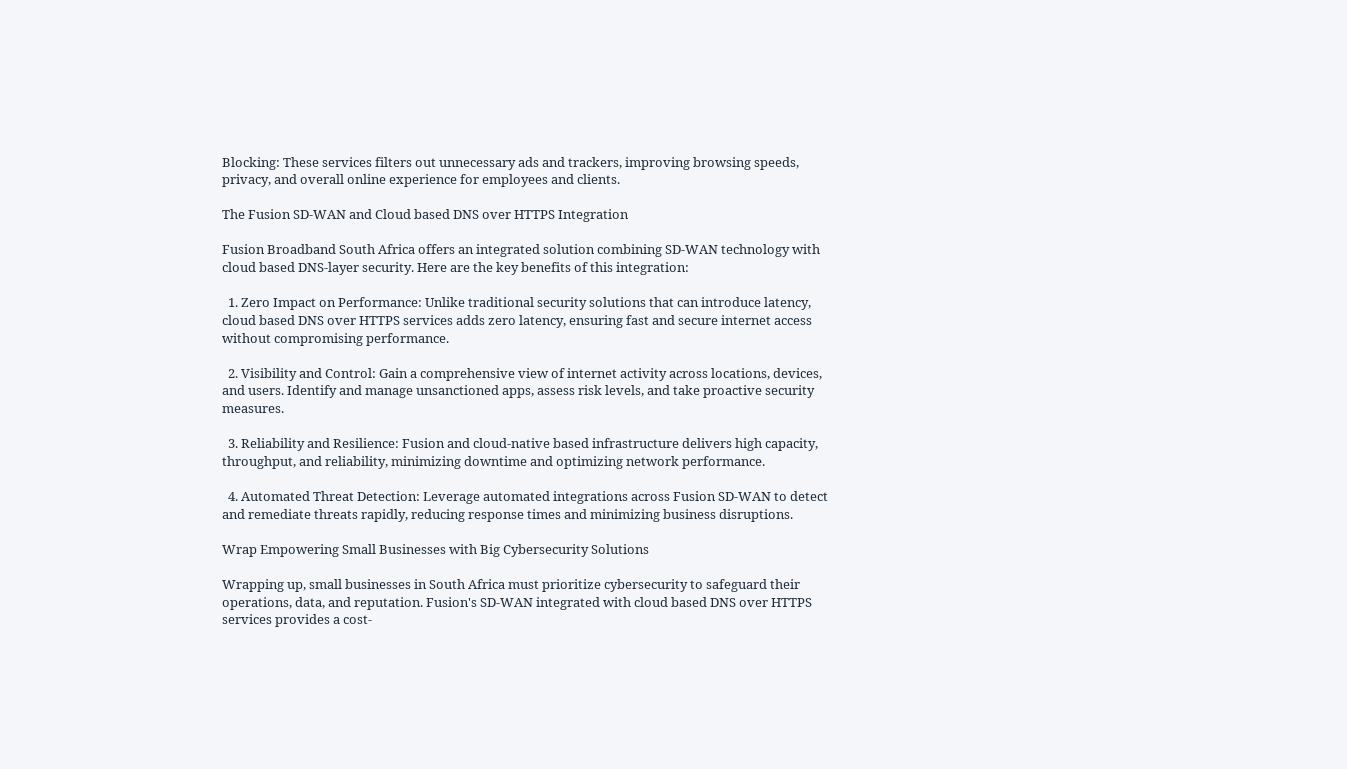Blocking: These services filters out unnecessary ads and trackers, improving browsing speeds, privacy, and overall online experience for employees and clients.

The Fusion SD-WAN and Cloud based DNS over HTTPS Integration

Fusion Broadband South Africa offers an integrated solution combining SD-WAN technology with cloud based DNS-layer security. Here are the key benefits of this integration:

  1. Zero Impact on Performance: Unlike traditional security solutions that can introduce latency, cloud based DNS over HTTPS services adds zero latency, ensuring fast and secure internet access without compromising performance.

  2. Visibility and Control: Gain a comprehensive view of internet activity across locations, devices, and users. Identify and manage unsanctioned apps, assess risk levels, and take proactive security measures.

  3. Reliability and Resilience: Fusion and cloud-native based infrastructure delivers high capacity, throughput, and reliability, minimizing downtime and optimizing network performance.

  4. Automated Threat Detection: Leverage automated integrations across Fusion SD-WAN to detect and remediate threats rapidly, reducing response times and minimizing business disruptions.

Wrap Empowering Small Businesses with Big Cybersecurity Solutions

Wrapping up, small businesses in South Africa must prioritize cybersecurity to safeguard their operations, data, and reputation. Fusion's SD-WAN integrated with cloud based DNS over HTTPS services provides a cost-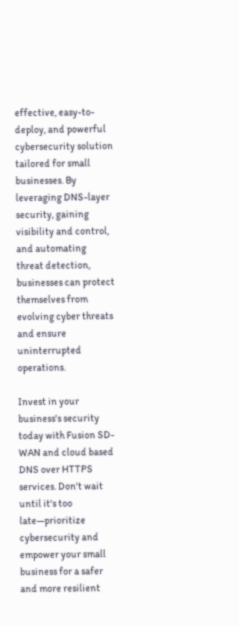effective, easy-to-deploy, and powerful cybersecurity solution tailored for small businesses. By leveraging DNS-layer security, gaining visibility and control, and automating threat detection, businesses can protect themselves from evolving cyber threats and ensure uninterrupted operations.

Invest in your business's security today with Fusion SD-WAN and cloud based DNS over HTTPS services. Don't wait until it's too late—prioritize cybersecurity and empower your small business for a safer and more resilient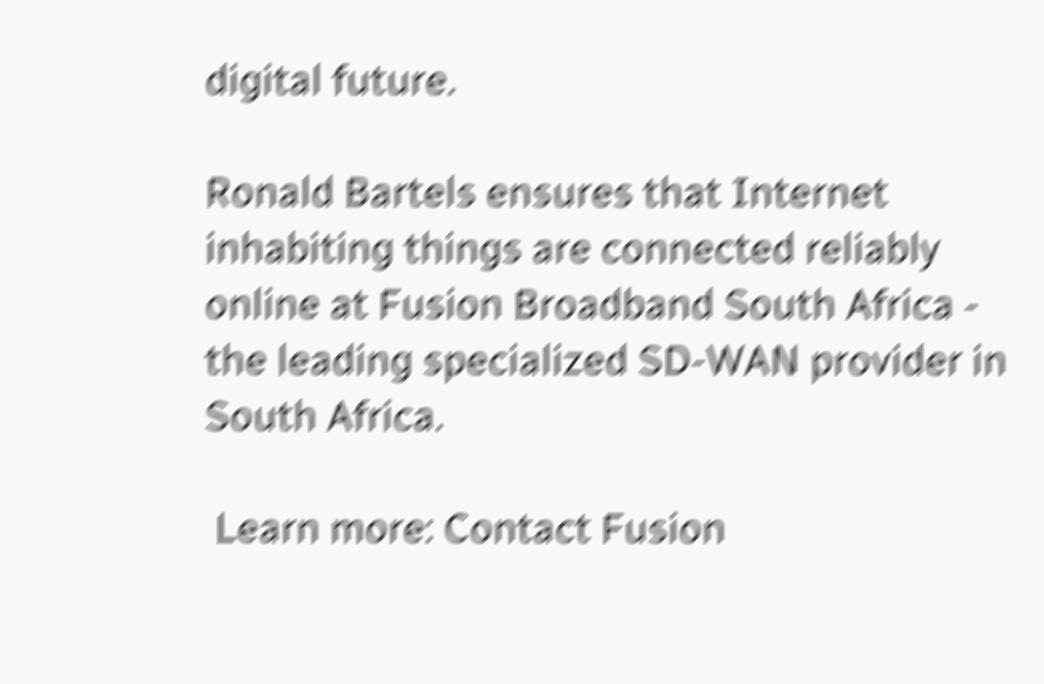digital future.

Ronald Bartels ensures that Internet inhabiting things are connected reliably online at Fusion Broadband South Africa - the leading specialized SD-WAN provider in South Africa.

 Learn more: Contact Fusion